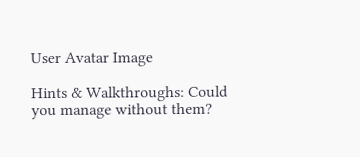User Avatar Image

Hints & Walkthroughs: Could you manage without them?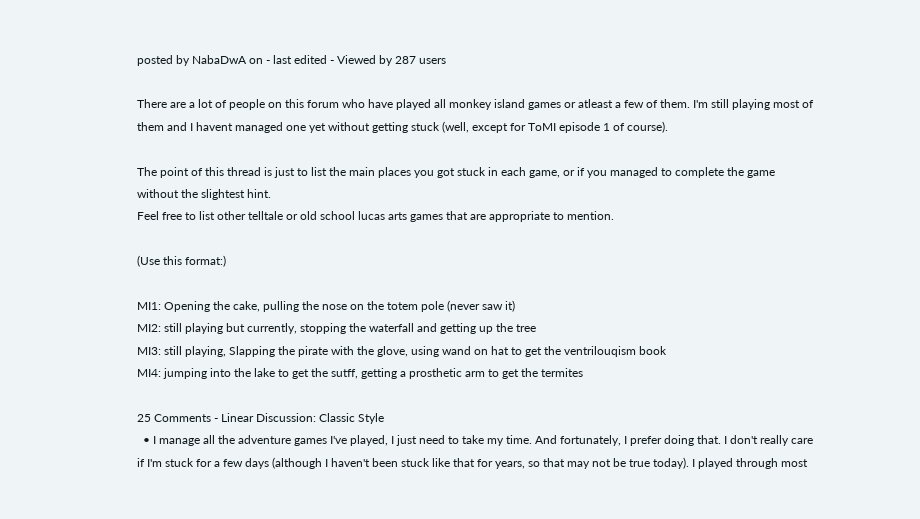posted by NabaDwA on - last edited - Viewed by 287 users

There are a lot of people on this forum who have played all monkey island games or atleast a few of them. I'm still playing most of them and I havent managed one yet without getting stuck (well, except for ToMI episode 1 of course).

The point of this thread is just to list the main places you got stuck in each game, or if you managed to complete the game without the slightest hint.
Feel free to list other telltale or old school lucas arts games that are appropriate to mention.

(Use this format:)

MI1: Opening the cake, pulling the nose on the totem pole (never saw it)
MI2: still playing but currently, stopping the waterfall and getting up the tree
MI3: still playing, Slapping the pirate with the glove, using wand on hat to get the ventrilouqism book
MI4: jumping into the lake to get the sutff, getting a prosthetic arm to get the termites

25 Comments - Linear Discussion: Classic Style
  • I manage all the adventure games I've played, I just need to take my time. And fortunately, I prefer doing that. I don't really care if I'm stuck for a few days (although I haven't been stuck like that for years, so that may not be true today). I played through most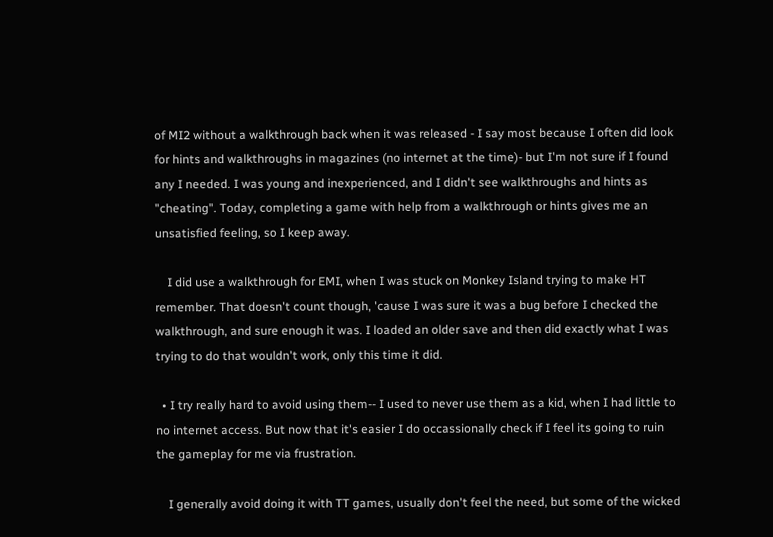of MI2 without a walkthrough back when it was released - I say most because I often did look for hints and walkthroughs in magazines (no internet at the time)- but I'm not sure if I found any I needed. I was young and inexperienced, and I didn't see walkthroughs and hints as "cheating". Today, completing a game with help from a walkthrough or hints gives me an unsatisfied feeling, so I keep away.

    I did use a walkthrough for EMI, when I was stuck on Monkey Island trying to make HT remember. That doesn't count though, 'cause I was sure it was a bug before I checked the walkthrough, and sure enough it was. I loaded an older save and then did exactly what I was trying to do that wouldn't work, only this time it did.

  • I try really hard to avoid using them-- I used to never use them as a kid, when I had little to no internet access. But now that it's easier I do occassionally check if I feel its going to ruin the gameplay for me via frustration.

    I generally avoid doing it with TT games, usually don't feel the need, but some of the wicked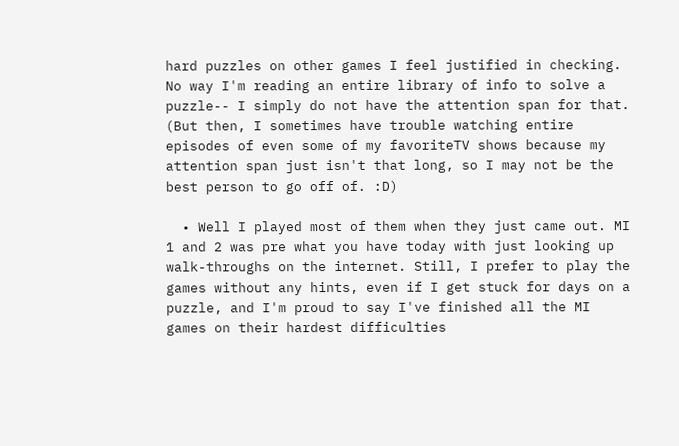hard puzzles on other games I feel justified in checking. No way I'm reading an entire library of info to solve a puzzle-- I simply do not have the attention span for that. (But then, I sometimes have trouble watching entire episodes of even some of my favoriteTV shows because my attention span just isn't that long, so I may not be the best person to go off of. :D)

  • Well I played most of them when they just came out. MI 1 and 2 was pre what you have today with just looking up walk-throughs on the internet. Still, I prefer to play the games without any hints, even if I get stuck for days on a puzzle, and I'm proud to say I've finished all the MI games on their hardest difficulties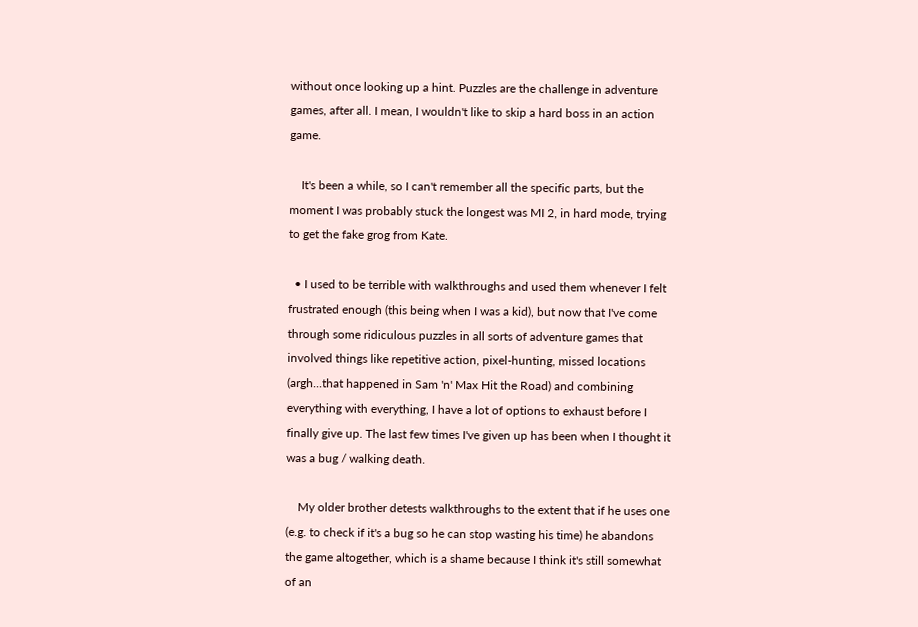without once looking up a hint. Puzzles are the challenge in adventure games, after all. I mean, I wouldn't like to skip a hard boss in an action game.

    It's been a while, so I can't remember all the specific parts, but the moment I was probably stuck the longest was MI 2, in hard mode, trying to get the fake grog from Kate.

  • I used to be terrible with walkthroughs and used them whenever I felt frustrated enough (this being when I was a kid), but now that I've come through some ridiculous puzzles in all sorts of adventure games that involved things like repetitive action, pixel-hunting, missed locations (argh...that happened in Sam 'n' Max Hit the Road) and combining everything with everything, I have a lot of options to exhaust before I finally give up. The last few times I've given up has been when I thought it was a bug / walking death.

    My older brother detests walkthroughs to the extent that if he uses one (e.g. to check if it's a bug so he can stop wasting his time) he abandons the game altogether, which is a shame because I think it's still somewhat of an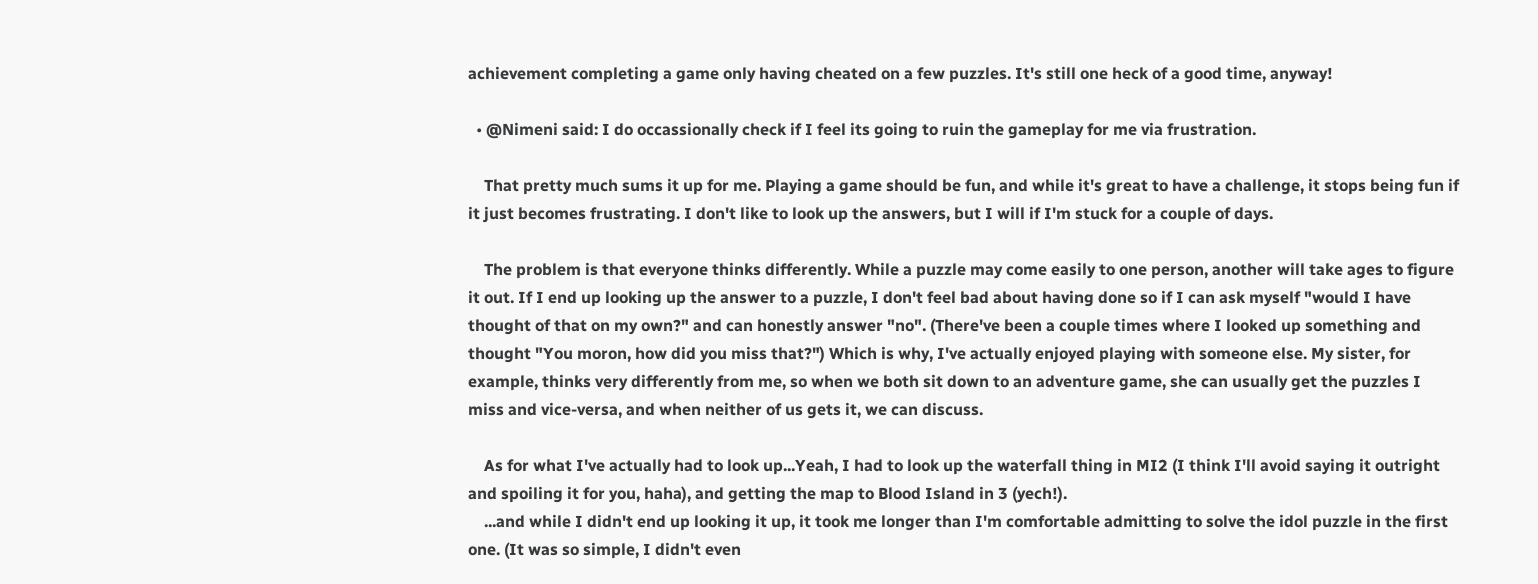achievement completing a game only having cheated on a few puzzles. It's still one heck of a good time, anyway!

  • @Nimeni said: I do occassionally check if I feel its going to ruin the gameplay for me via frustration.

    That pretty much sums it up for me. Playing a game should be fun, and while it's great to have a challenge, it stops being fun if it just becomes frustrating. I don't like to look up the answers, but I will if I'm stuck for a couple of days.

    The problem is that everyone thinks differently. While a puzzle may come easily to one person, another will take ages to figure it out. If I end up looking up the answer to a puzzle, I don't feel bad about having done so if I can ask myself "would I have thought of that on my own?" and can honestly answer "no". (There've been a couple times where I looked up something and thought "You moron, how did you miss that?") Which is why, I've actually enjoyed playing with someone else. My sister, for example, thinks very differently from me, so when we both sit down to an adventure game, she can usually get the puzzles I miss and vice-versa, and when neither of us gets it, we can discuss.

    As for what I've actually had to look up...Yeah, I had to look up the waterfall thing in MI2 (I think I'll avoid saying it outright and spoiling it for you, haha), and getting the map to Blood Island in 3 (yech!).
    ...and while I didn't end up looking it up, it took me longer than I'm comfortable admitting to solve the idol puzzle in the first one. (It was so simple, I didn't even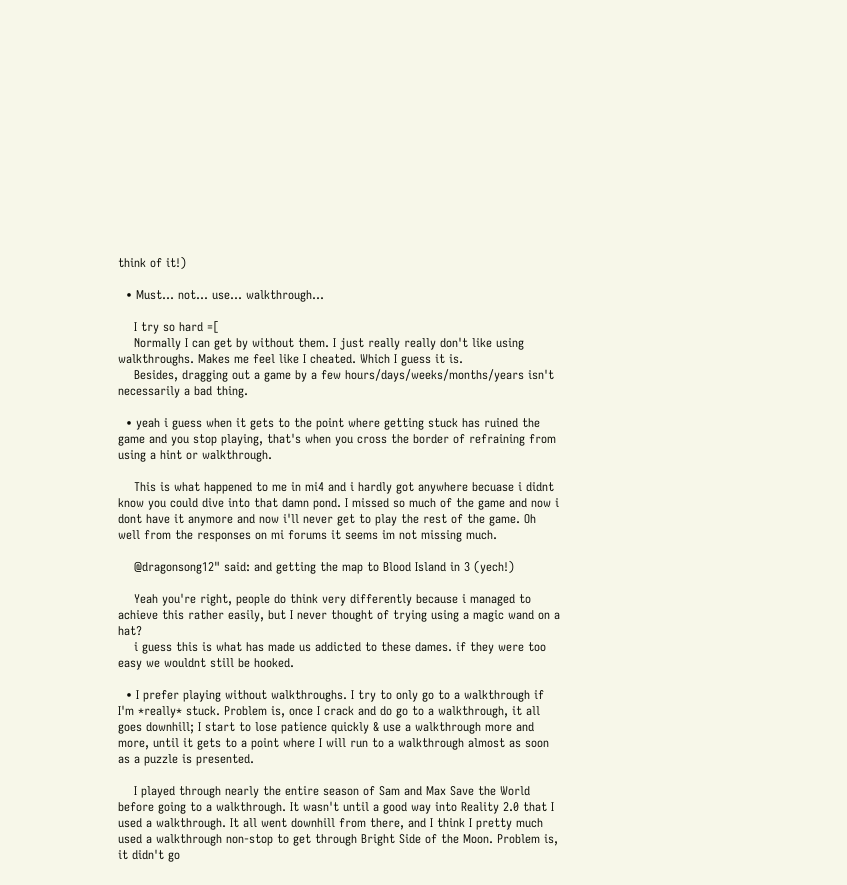think of it!)

  • Must... not... use... walkthrough...

    I try so hard =[
    Normally I can get by without them. I just really really don't like using walkthroughs. Makes me feel like I cheated. Which I guess it is.
    Besides, dragging out a game by a few hours/days/weeks/months/years isn't necessarily a bad thing.

  • yeah i guess when it gets to the point where getting stuck has ruined the game and you stop playing, that's when you cross the border of refraining from using a hint or walkthrough.

    This is what happened to me in mi4 and i hardly got anywhere becuase i didnt know you could dive into that damn pond. I missed so much of the game and now i dont have it anymore and now i'll never get to play the rest of the game. Oh well from the responses on mi forums it seems im not missing much.

    @dragonsong12" said: and getting the map to Blood Island in 3 (yech!)

    Yeah you're right, people do think very differently because i managed to achieve this rather easily, but I never thought of trying using a magic wand on a hat?
    i guess this is what has made us addicted to these dames. if they were too easy we wouldnt still be hooked.

  • I prefer playing without walkthroughs. I try to only go to a walkthrough if I'm *really* stuck. Problem is, once I crack and do go to a walkthrough, it all goes downhill; I start to lose patience quickly & use a walkthrough more and more, until it gets to a point where I will run to a walkthrough almost as soon as a puzzle is presented.

    I played through nearly the entire season of Sam and Max Save the World before going to a walkthrough. It wasn't until a good way into Reality 2.0 that I used a walkthrough. It all went downhill from there, and I think I pretty much used a walkthrough non-stop to get through Bright Side of the Moon. Problem is, it didn't go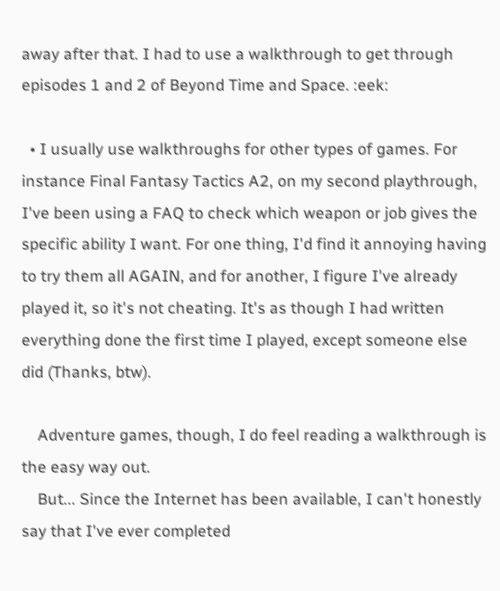away after that. I had to use a walkthrough to get through episodes 1 and 2 of Beyond Time and Space. :eek:

  • I usually use walkthroughs for other types of games. For instance Final Fantasy Tactics A2, on my second playthrough, I've been using a FAQ to check which weapon or job gives the specific ability I want. For one thing, I'd find it annoying having to try them all AGAIN, and for another, I figure I've already played it, so it's not cheating. It's as though I had written everything done the first time I played, except someone else did (Thanks, btw).

    Adventure games, though, I do feel reading a walkthrough is the easy way out.
    But... Since the Internet has been available, I can't honestly say that I've ever completed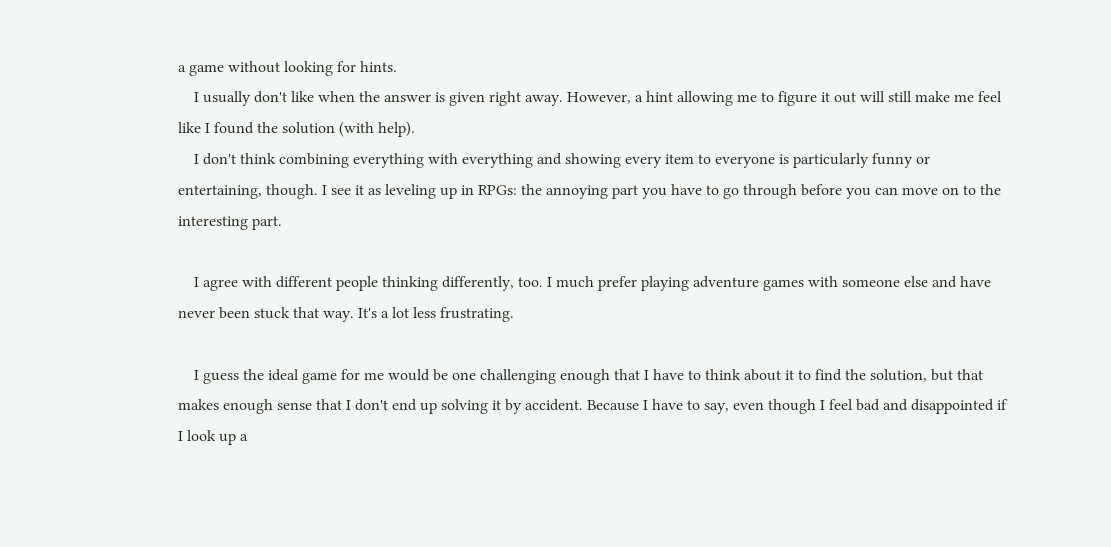a game without looking for hints.
    I usually don't like when the answer is given right away. However, a hint allowing me to figure it out will still make me feel like I found the solution (with help).
    I don't think combining everything with everything and showing every item to everyone is particularly funny or entertaining, though. I see it as leveling up in RPGs: the annoying part you have to go through before you can move on to the interesting part.

    I agree with different people thinking differently, too. I much prefer playing adventure games with someone else and have never been stuck that way. It's a lot less frustrating.

    I guess the ideal game for me would be one challenging enough that I have to think about it to find the solution, but that makes enough sense that I don't end up solving it by accident. Because I have to say, even though I feel bad and disappointed if I look up a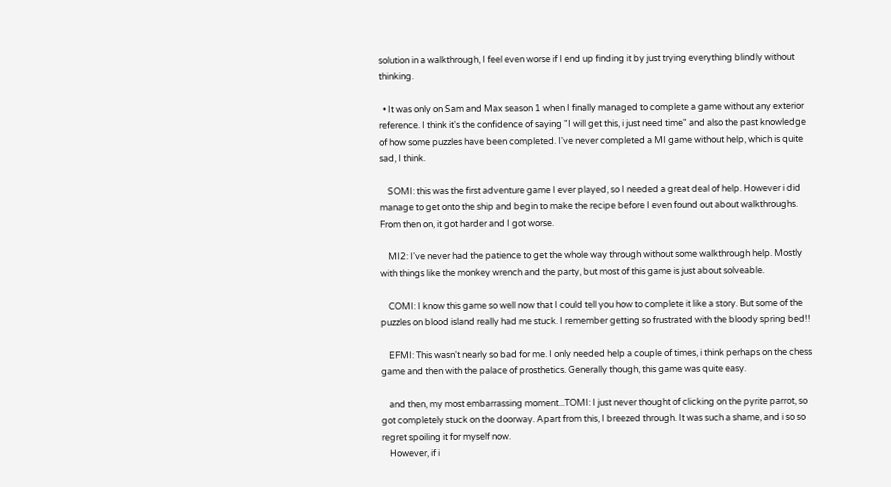solution in a walkthrough, I feel even worse if I end up finding it by just trying everything blindly without thinking.

  • It was only on Sam and Max season 1 when I finally managed to complete a game without any exterior reference. I think it's the confidence of saying "I will get this, i just need time" and also the past knowledge of how some puzzles have been completed. I've never completed a MI game without help, which is quite sad, I think.

    SOMI: this was the first adventure game I ever played, so I needed a great deal of help. However i did manage to get onto the ship and begin to make the recipe before I even found out about walkthroughs. From then on, it got harder and I got worse.

    MI2: I've never had the patience to get the whole way through without some walkthrough help. Mostly with things like the monkey wrench and the party, but most of this game is just about solveable.

    COMI: I know this game so well now that I could tell you how to complete it like a story. But some of the puzzles on blood island really had me stuck. I remember getting so frustrated with the bloody spring bed!!

    EFMI: This wasn't nearly so bad for me. I only needed help a couple of times, i think perhaps on the chess game and then with the palace of prosthetics. Generally though, this game was quite easy.

    and then, my most embarrassing moment...TOMI: I just never thought of clicking on the pyrite parrot, so got completely stuck on the doorway. Apart from this, I breezed through. It was such a shame, and i so so regret spoiling it for myself now.
    However, if i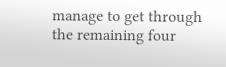manage to get through the remaining four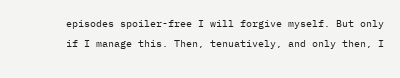episodes spoiler-free I will forgive myself. But only if I manage this. Then, tenuatively, and only then, I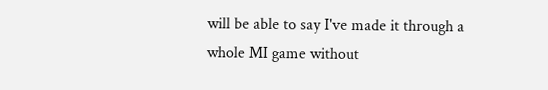will be able to say I've made it through a whole MI game without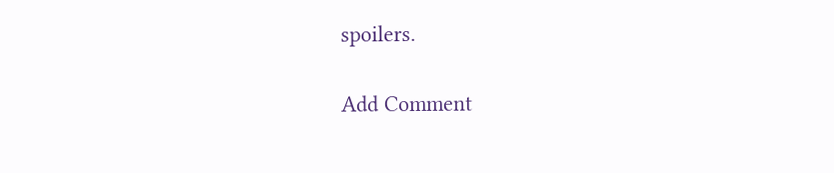spoilers.

Add Comment